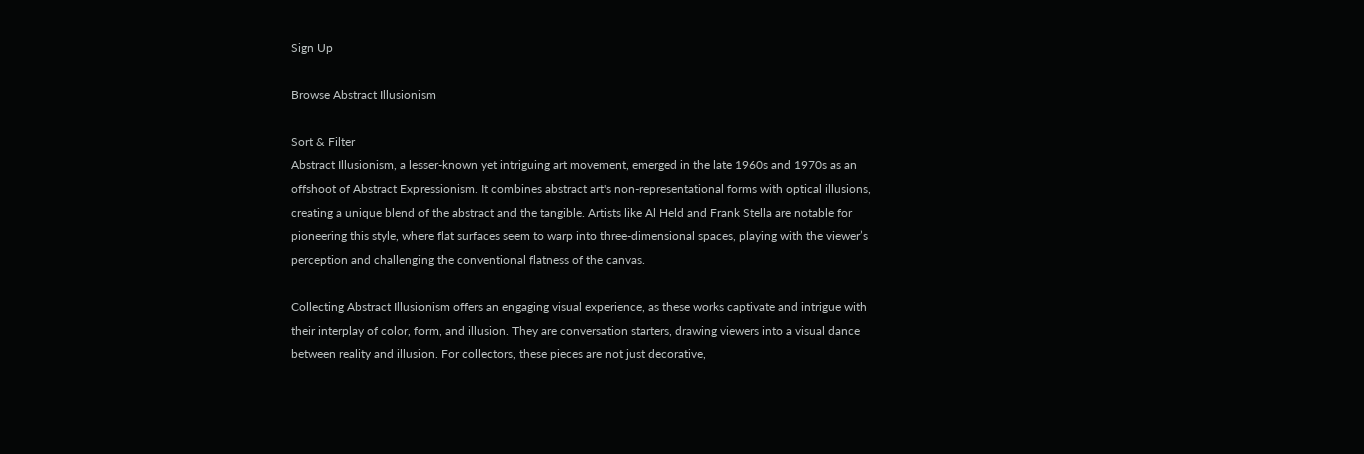Sign Up

Browse Abstract Illusionism

Sort & Filter
Abstract Illusionism, a lesser-known yet intriguing art movement, emerged in the late 1960s and 1970s as an offshoot of Abstract Expressionism. It combines abstract art's non-representational forms with optical illusions, creating a unique blend of the abstract and the tangible. Artists like Al Held and Frank Stella are notable for pioneering this style, where flat surfaces seem to warp into three-dimensional spaces, playing with the viewer’s perception and challenging the conventional flatness of the canvas.

Collecting Abstract Illusionism offers an engaging visual experience, as these works captivate and intrigue with their interplay of color, form, and illusion. They are conversation starters, drawing viewers into a visual dance between reality and illusion. For collectors, these pieces are not just decorative,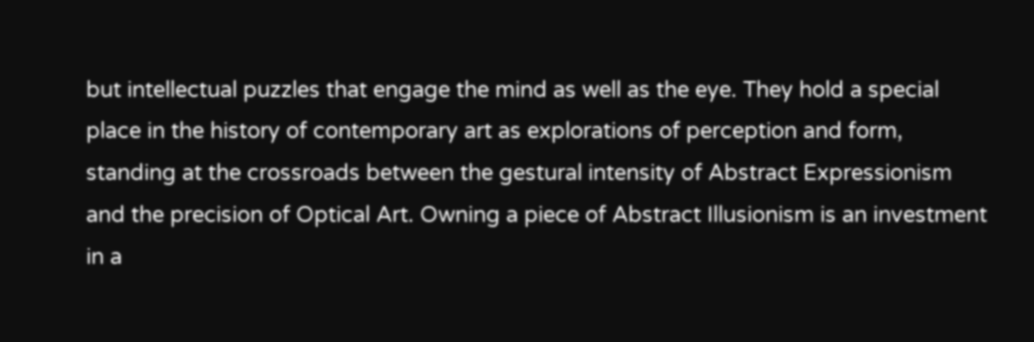but intellectual puzzles that engage the mind as well as the eye. They hold a special place in the history of contemporary art as explorations of perception and form, standing at the crossroads between the gestural intensity of Abstract Expressionism and the precision of Optical Art. Owning a piece of Abstract Illusionism is an investment in a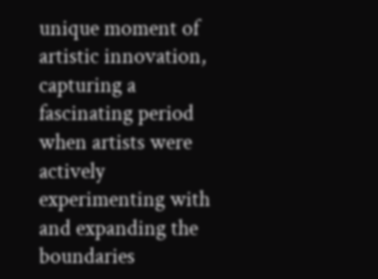unique moment of artistic innovation, capturing a fascinating period when artists were actively experimenting with and expanding the boundaries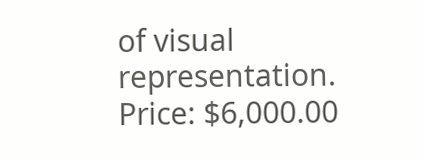of visual representation.
Price: $6,000.00